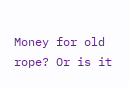Money for old rope? Or is it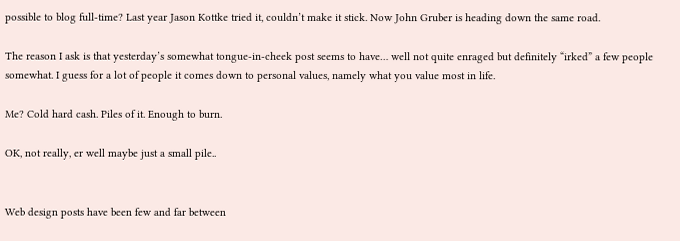possible to blog full-time? Last year Jason Kottke tried it, couldn’t make it stick. Now John Gruber is heading down the same road.

The reason I ask is that yesterday’s somewhat tongue-in-cheek post seems to have… well not quite enraged but definitely “irked” a few people somewhat. I guess for a lot of people it comes down to personal values, namely what you value most in life.

Me? Cold hard cash. Piles of it. Enough to burn.

OK, not really, er well maybe just a small pile..


Web design posts have been few and far between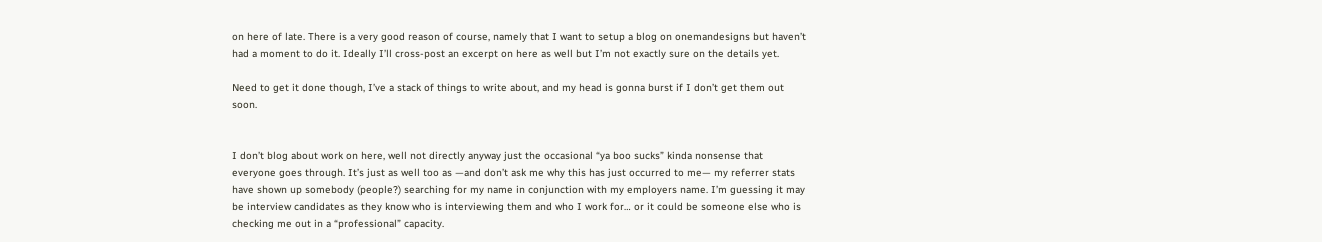on here of late. There is a very good reason of course, namely that I want to setup a blog on onemandesigns but haven’t had a moment to do it. Ideally I’ll cross-post an excerpt on here as well but I’m not exactly sure on the details yet.

Need to get it done though, I’ve a stack of things to write about, and my head is gonna burst if I don’t get them out soon.


I don’t blog about work on here, well not directly anyway just the occasional “ya boo sucks” kinda nonsense that everyone goes through. It’s just as well too as —and don’t ask me why this has just occurred to me— my referrer stats have shown up somebody (people?) searching for my name in conjunction with my employers name. I’m guessing it may be interview candidates as they know who is interviewing them and who I work for… or it could be someone else who is checking me out in a “professional” capacity.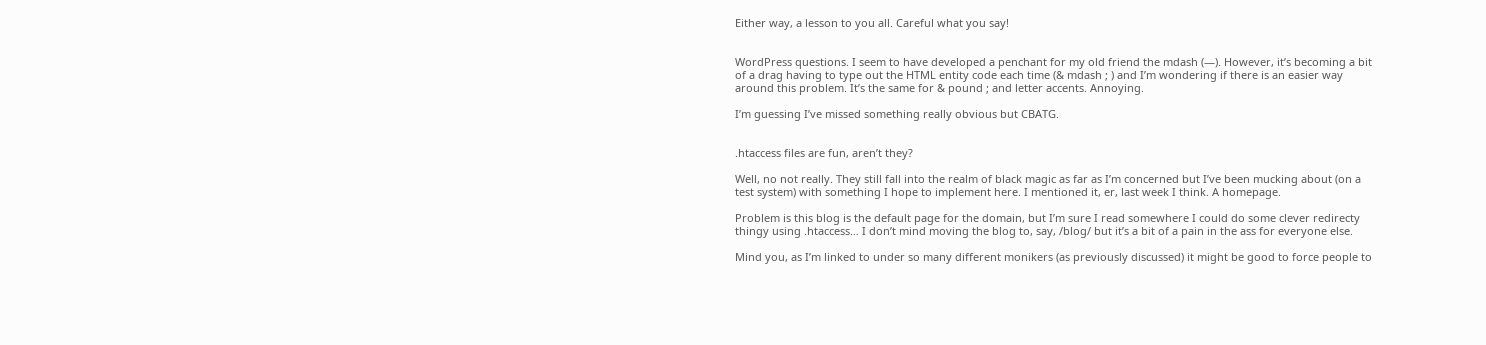Either way, a lesson to you all. Careful what you say!


WordPress questions. I seem to have developed a penchant for my old friend the mdash (—). However, it’s becoming a bit of a drag having to type out the HTML entity code each time (& mdash ; ) and I’m wondering if there is an easier way around this problem. It’s the same for & pound ; and letter accents. Annoying.

I’m guessing I’ve missed something really obvious but CBATG.


.htaccess files are fun, aren’t they?

Well, no not really. They still fall into the realm of black magic as far as I’m concerned but I’ve been mucking about (on a test system) with something I hope to implement here. I mentioned it, er, last week I think. A homepage.

Problem is this blog is the default page for the domain, but I’m sure I read somewhere I could do some clever redirecty thingy using .htaccess… I don’t mind moving the blog to, say, /blog/ but it’s a bit of a pain in the ass for everyone else.

Mind you, as I’m linked to under so many different monikers (as previously discussed) it might be good to force people to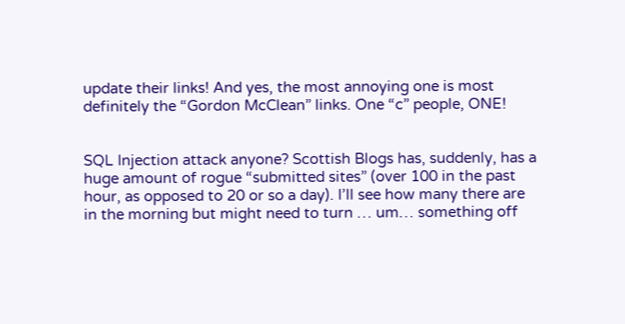update their links! And yes, the most annoying one is most definitely the “Gordon McClean” links. One “c” people, ONE!


SQL Injection attack anyone? Scottish Blogs has, suddenly, has a huge amount of rogue “submitted sites” (over 100 in the past hour, as opposed to 20 or so a day). I’ll see how many there are in the morning but might need to turn … um… something off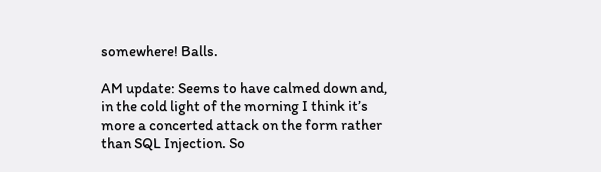somewhere! Balls.

AM update: Seems to have calmed down and, in the cold light of the morning I think it’s more a concerted attack on the form rather than SQL Injection. So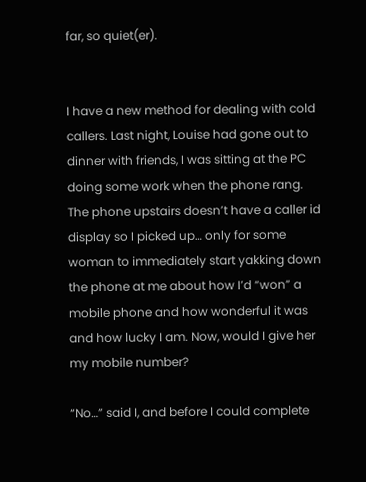far, so quiet(er).


I have a new method for dealing with cold callers. Last night, Louise had gone out to dinner with friends, I was sitting at the PC doing some work when the phone rang. The phone upstairs doesn’t have a caller id display so I picked up… only for some woman to immediately start yakking down the phone at me about how I’d “won” a mobile phone and how wonderful it was and how lucky I am. Now, would I give her my mobile number?

“No…” said I, and before I could complete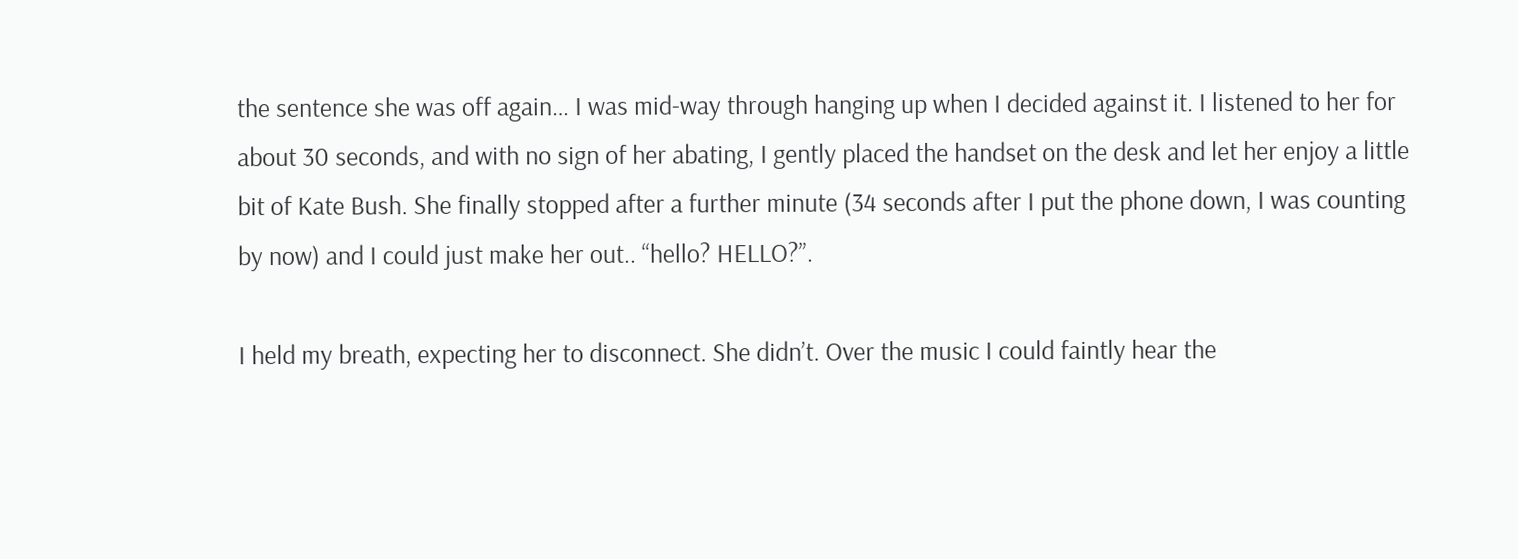the sentence she was off again… I was mid-way through hanging up when I decided against it. I listened to her for about 30 seconds, and with no sign of her abating, I gently placed the handset on the desk and let her enjoy a little bit of Kate Bush. She finally stopped after a further minute (34 seconds after I put the phone down, I was counting by now) and I could just make her out.. “hello? HELLO?”.

I held my breath, expecting her to disconnect. She didn’t. Over the music I could faintly hear the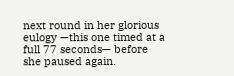next round in her glorious eulogy —this one timed at a full 77 seconds— before she paused again.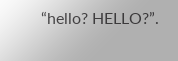“hello? HELLO?”.